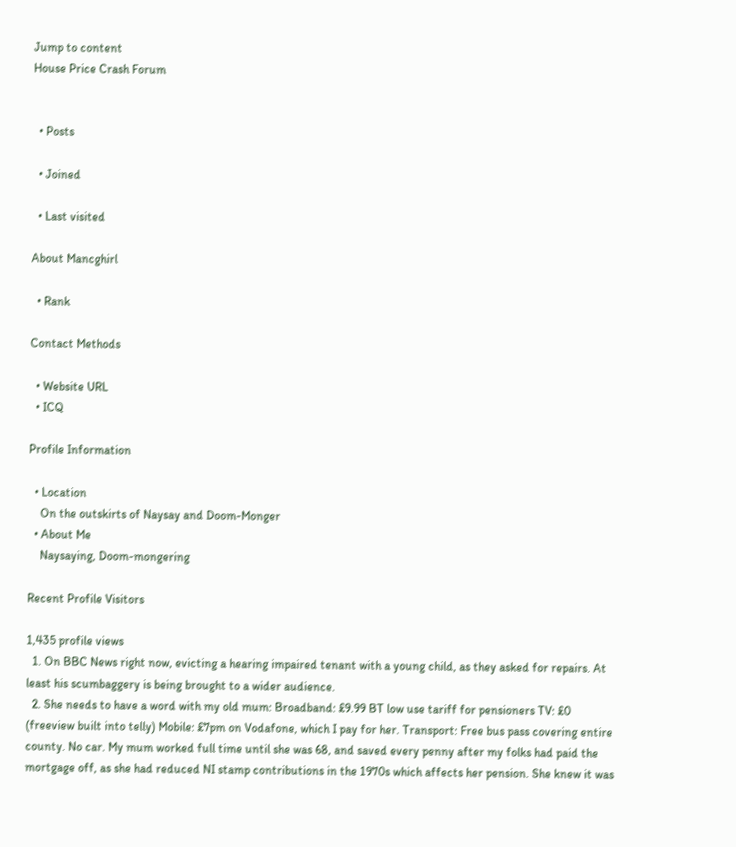Jump to content
House Price Crash Forum


  • Posts

  • Joined

  • Last visited

About Mancghirl

  • Rank

Contact Methods

  • Website URL
  • ICQ

Profile Information

  • Location
    On the outskirts of Naysay and Doom-Monger
  • About Me
    Naysaying, Doom-mongering

Recent Profile Visitors

1,435 profile views
  1. On BBC News right now, evicting a hearing impaired tenant with a young child, as they asked for repairs. At least his scumbaggery is being brought to a wider audience.
  2. She needs to have a word with my old mum: Broadband: £9.99 BT low use tariff for pensioners TV: £0 (freeview built into telly) Mobile: £7pm on Vodafone, which I pay for her. Transport: Free bus pass covering entire county. No car. My mum worked full time until she was 68, and saved every penny after my folks had paid the mortgage off, as she had reduced NI stamp contributions in the 1970s which affects her pension. She knew it was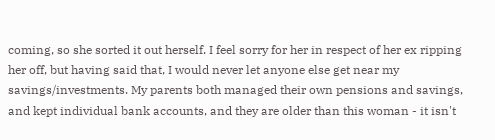coming, so she sorted it out herself. I feel sorry for her in respect of her ex ripping her off, but having said that, I would never let anyone else get near my savings/investments. My parents both managed their own pensions and savings, and kept individual bank accounts, and they are older than this woman - it isn't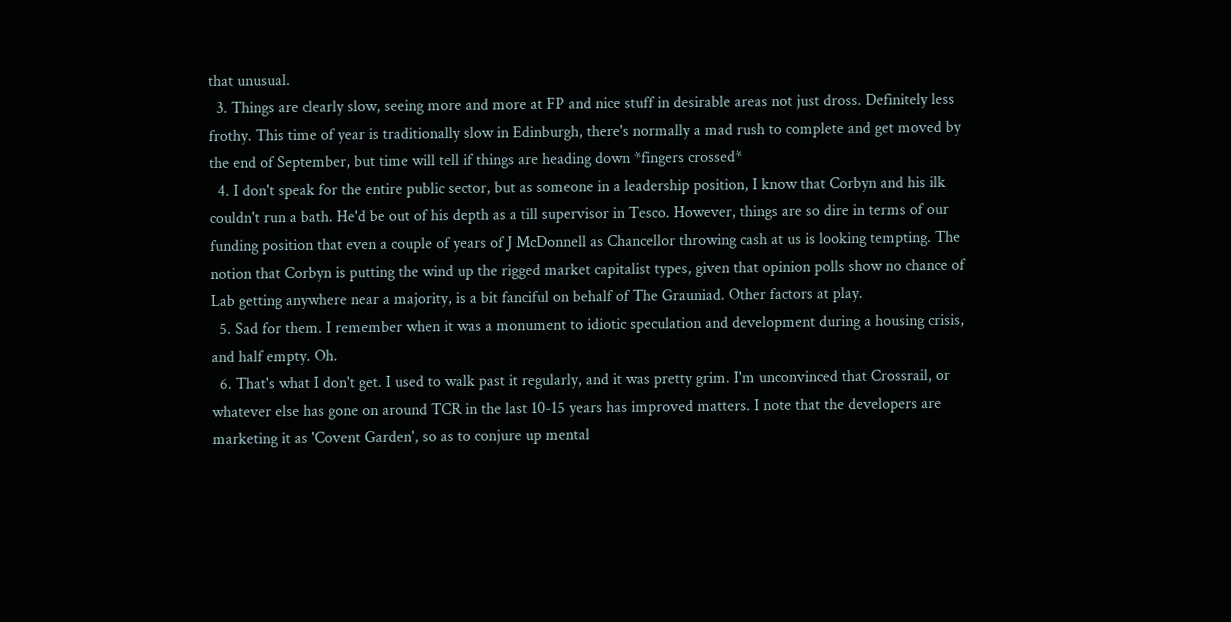that unusual.
  3. Things are clearly slow, seeing more and more at FP and nice stuff in desirable areas not just dross. Definitely less frothy. This time of year is traditionally slow in Edinburgh, there's normally a mad rush to complete and get moved by the end of September, but time will tell if things are heading down *fingers crossed*
  4. I don't speak for the entire public sector, but as someone in a leadership position, I know that Corbyn and his ilk couldn't run a bath. He'd be out of his depth as a till supervisor in Tesco. However, things are so dire in terms of our funding position that even a couple of years of J McDonnell as Chancellor throwing cash at us is looking tempting. The notion that Corbyn is putting the wind up the rigged market capitalist types, given that opinion polls show no chance of Lab getting anywhere near a majority, is a bit fanciful on behalf of The Grauniad. Other factors at play.
  5. Sad for them. I remember when it was a monument to idiotic speculation and development during a housing crisis, and half empty. Oh.
  6. That's what I don't get. I used to walk past it regularly, and it was pretty grim. I'm unconvinced that Crossrail, or whatever else has gone on around TCR in the last 10-15 years has improved matters. I note that the developers are marketing it as 'Covent Garden', so as to conjure up mental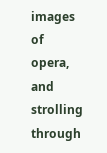images of opera, and strolling through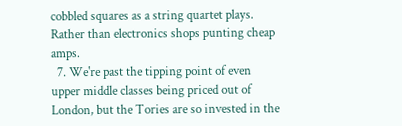cobbled squares as a string quartet plays. Rather than electronics shops punting cheap amps.
  7. We're past the tipping point of even upper middle classes being priced out of London, but the Tories are so invested in the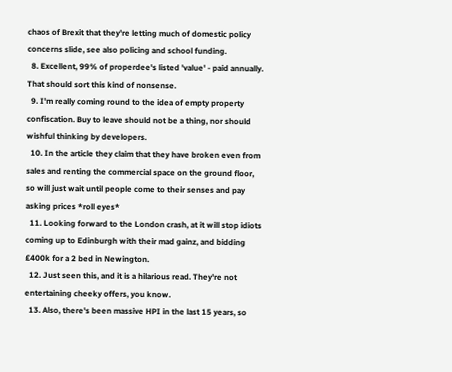chaos of Brexit that they're letting much of domestic policy concerns slide, see also policing and school funding.
  8. Excellent, 99% of properdee's listed 'value' - paid annually. That should sort this kind of nonsense.
  9. I'm really coming round to the idea of empty property confiscation. Buy to leave should not be a thing, nor should wishful thinking by developers.
  10. In the article they claim that they have broken even from sales and renting the commercial space on the ground floor, so will just wait until people come to their senses and pay asking prices *roll eyes*
  11. Looking forward to the London crash, at it will stop idiots coming up to Edinburgh with their mad gainz, and bidding £400k for a 2 bed in Newington.
  12. Just seen this, and it is a hilarious read. They're not entertaining cheeky offers, you know.
  13. Also, there's been massive HPI in the last 15 years, so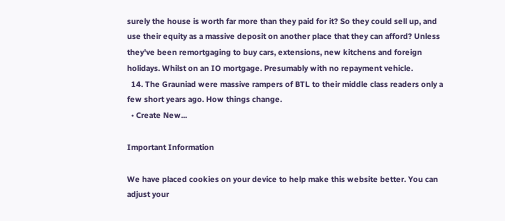surely the house is worth far more than they paid for it? So they could sell up, and use their equity as a massive deposit on another place that they can afford? Unless they've been remortgaging to buy cars, extensions, new kitchens and foreign holidays. Whilst on an IO mortgage. Presumably with no repayment vehicle.
  14. The Grauniad were massive rampers of BTL to their middle class readers only a few short years ago. How things change.
  • Create New...

Important Information

We have placed cookies on your device to help make this website better. You can adjust your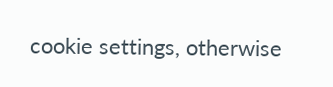cookie settings, otherwise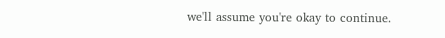we'll assume you're okay to continue.